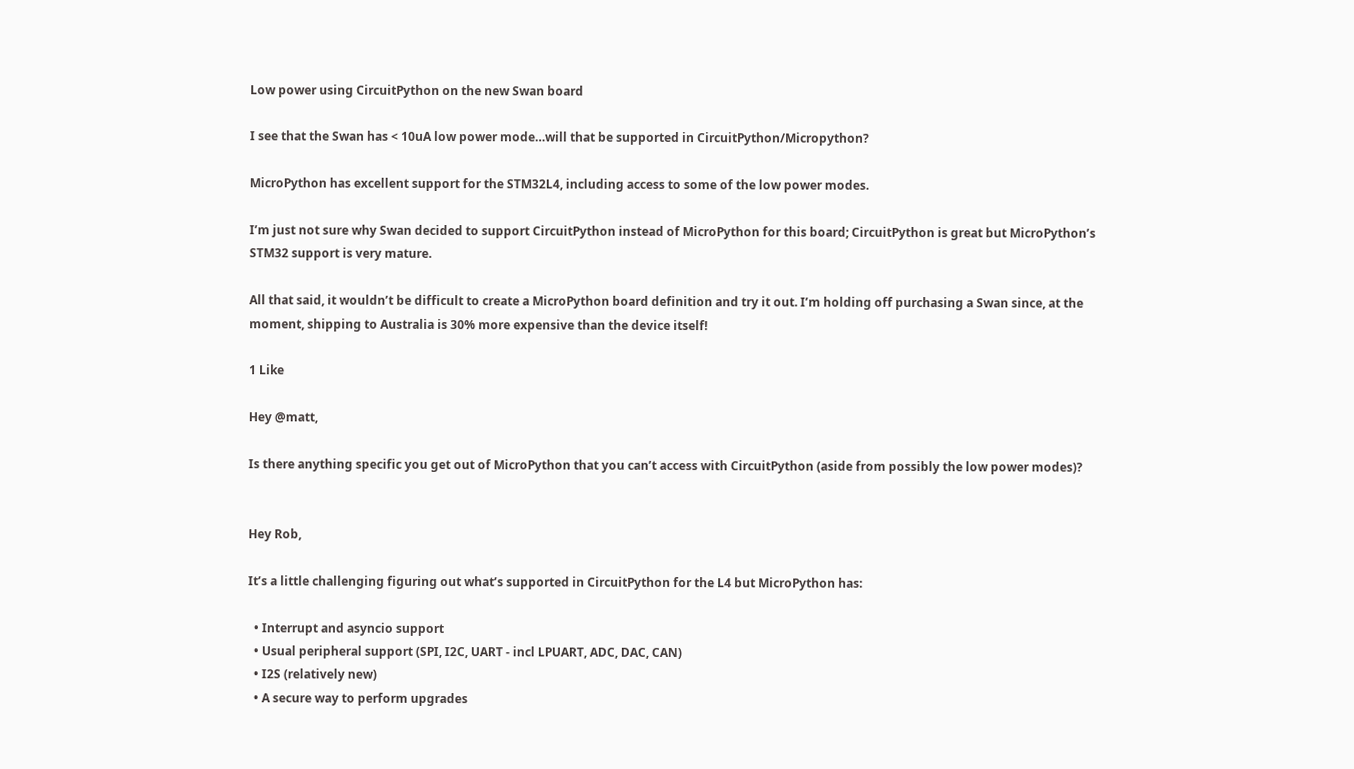Low power using CircuitPython on the new Swan board

I see that the Swan has < 10uA low power mode…will that be supported in CircuitPython/Micropython?

MicroPython has excellent support for the STM32L4, including access to some of the low power modes.

I’m just not sure why Swan decided to support CircuitPython instead of MicroPython for this board; CircuitPython is great but MicroPython’s STM32 support is very mature.

All that said, it wouldn’t be difficult to create a MicroPython board definition and try it out. I’m holding off purchasing a Swan since, at the moment, shipping to Australia is 30% more expensive than the device itself!

1 Like

Hey @matt,

Is there anything specific you get out of MicroPython that you can’t access with CircuitPython (aside from possibly the low power modes)?


Hey Rob,

It’s a little challenging figuring out what’s supported in CircuitPython for the L4 but MicroPython has:

  • Interrupt and asyncio support
  • Usual peripheral support (SPI, I2C, UART - incl LPUART, ADC, DAC, CAN)
  • I2S (relatively new)
  • A secure way to perform upgrades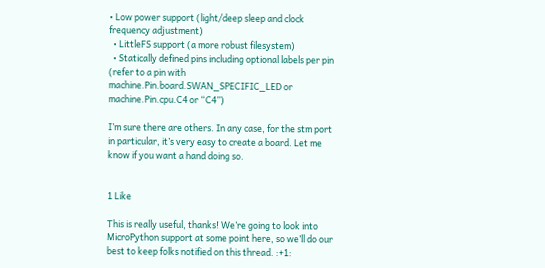• Low power support (light/deep sleep and clock frequency adjustment)
  • LittleFS support (a more robust filesystem)
  • Statically defined pins including optional labels per pin (refer to a pin with machine.Pin.board.SWAN_SPECIFIC_LED or machine.Pin.cpu.C4 or “C4”)

I’m sure there are others. In any case, for the stm port in particular, it’s very easy to create a board. Let me know if you want a hand doing so.


1 Like

This is really useful, thanks! We’re going to look into MicroPython support at some point here, so we’ll do our best to keep folks notified on this thread. :+1: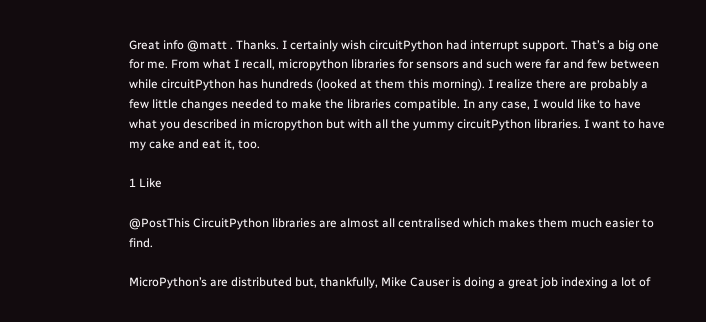Great info @matt . Thanks. I certainly wish circuitPython had interrupt support. That’s a big one for me. From what I recall, micropython libraries for sensors and such were far and few between while circuitPython has hundreds (looked at them this morning). I realize there are probably a few little changes needed to make the libraries compatible. In any case, I would like to have what you described in micropython but with all the yummy circuitPython libraries. I want to have my cake and eat it, too.

1 Like

@PostThis CircuitPython libraries are almost all centralised which makes them much easier to find.

MicroPython’s are distributed but, thankfully, Mike Causer is doing a great job indexing a lot of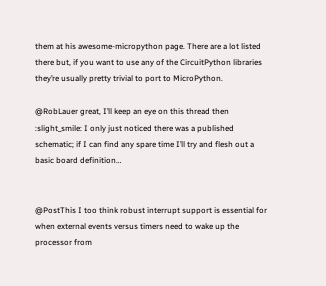them at his awesome-micropython page. There are a lot listed there but, if you want to use any of the CircuitPython libraries they’re usually pretty trivial to port to MicroPython.

@RobLauer great, I’ll keep an eye on this thread then :slight_smile: I only just noticed there was a published schematic; if I can find any spare time I’ll try and flesh out a basic board definition…


@PostThis I too think robust interrupt support is essential for when external events versus timers need to wake up the processor from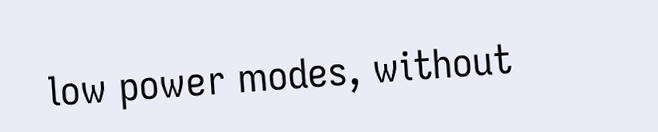low power modes, without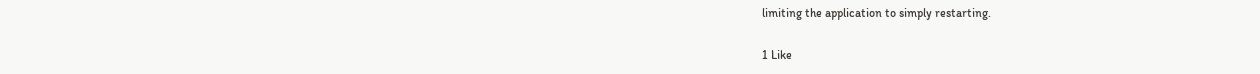limiting the application to simply restarting.

1 Like